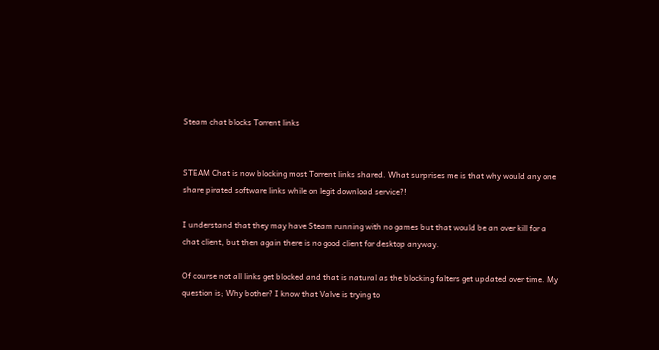Steam chat blocks Torrent links


STEAM Chat is now blocking most Torrent links shared. What surprises me is that why would any one share pirated software links while on legit download service?!

I understand that they may have Steam running with no games but that would be an over kill for a chat client, but then again there is no good client for desktop anyway.

Of course not all links get blocked and that is natural as the blocking falters get updated over time. My question is; Why bother? I know that Valve is trying to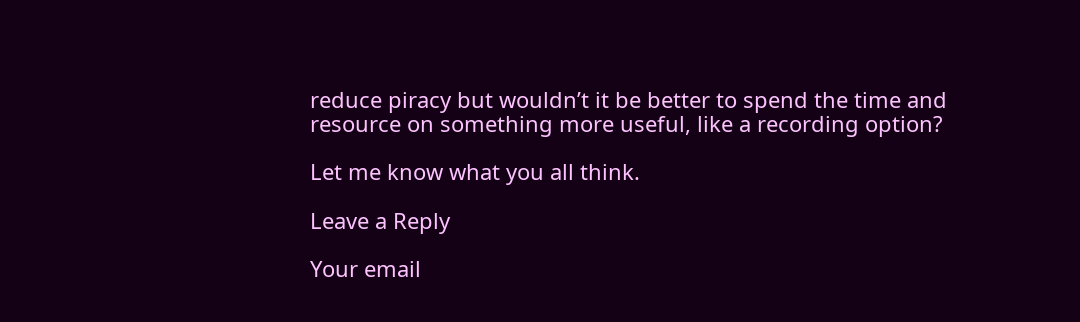reduce piracy but wouldn’t it be better to spend the time and resource on something more useful, like a recording option?

Let me know what you all think.

Leave a Reply

Your email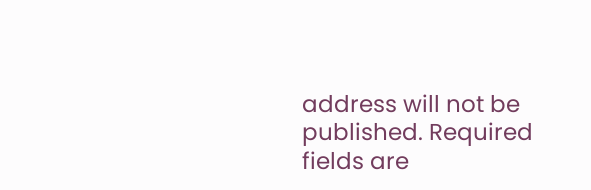address will not be published. Required fields are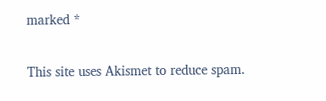marked *

This site uses Akismet to reduce spam.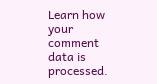Learn how your comment data is processed.